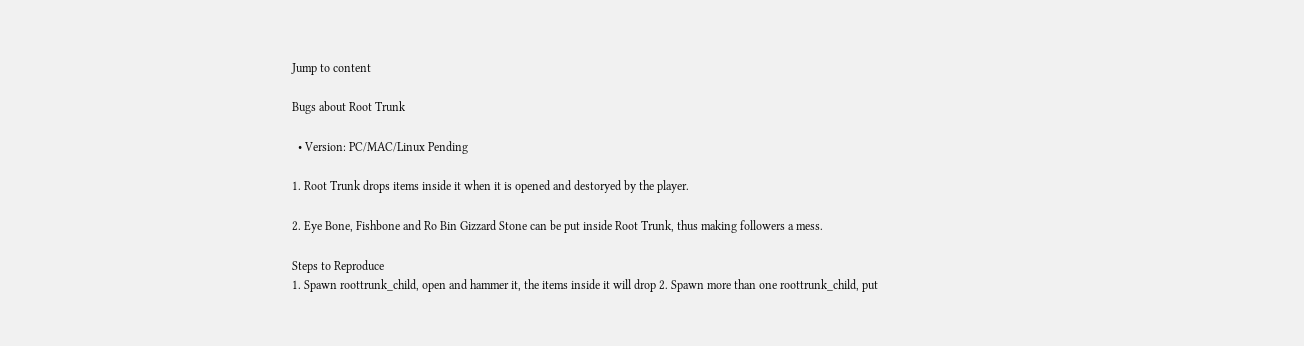Jump to content

Bugs about Root Trunk

  • Version: PC/MAC/Linux Pending

1. Root Trunk drops items inside it when it is opened and destoryed by the player.

2. Eye Bone, Fishbone and Ro Bin Gizzard Stone can be put inside Root Trunk, thus making followers a mess.

Steps to Reproduce
1. Spawn roottrunk_child, open and hammer it, the items inside it will drop 2. Spawn more than one roottrunk_child, put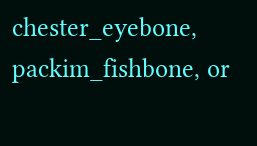chester_eyebone, packim_fishbone, or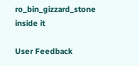ro_bin_gizzard_stone inside it

User Feedback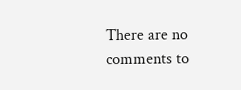There are no comments to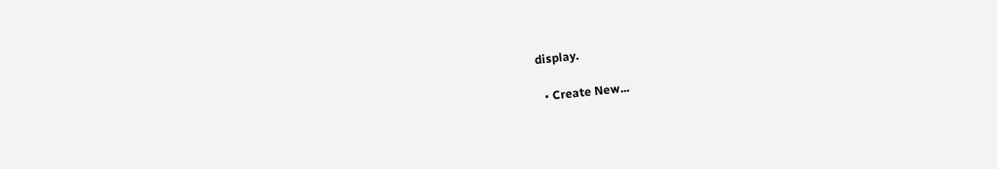display.

  • Create New...